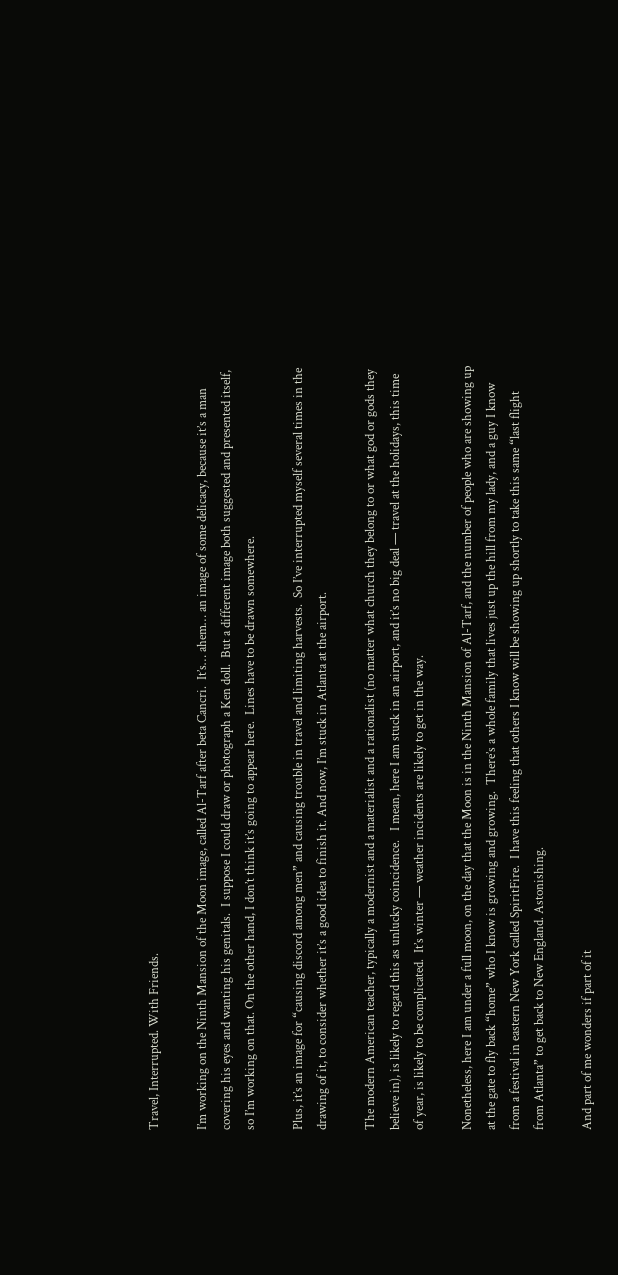Travel, Interrupted. With Friends.

I’m working on the Ninth Mansion of the Moon image, called Al-Tarf after beta Cancri.  It’s… ahem… an image of some delicacy, because it’s a man covering his eyes and wanting his genitals.  I suppose I could draw or photograph a Ken doll.  But a different image both suggested and presented itself, so I’m working on that. On the other hand, I don’t think it’s going to appear here.  Lines have to be drawn somewhere.

Plus, it’s an image for “causing discord among men” and causing trouble in travel and limiting harvests.  So I’ve interrupted myself several times in the drawing of it, to consider whether it’s a good idea to finish it. And now, I’m stuck in Atlanta at the airport.

The modern American teacher, typically a modernist and a materialist and a rationalist (no matter what church they belong to or what god or gods they believe in), is likely to regard this as unlucky coincidence.   I mean, here I am stuck in an airport, and it’s no big deal — travel at the holidays, this time of year, is likely to be complicated.  It’s winter — weather incidents are likely to get in the way.

Nonetheless, here I am under a full moon, on the day that the Moon is in the Ninth Mansion of Al-Tarf, and the number of people who are showing up at the gate to fly back “home” who I know is growing and growing.  There’s a whole family that lives just up the hill from my lady, and a guy I know from a festival in eastern New York called SpiritFire.  I have this feeling that others I know will be showing up shortly to take this same “last flight from Atlanta” to get back to New England. Astonishing.

And part of me wonders if part of it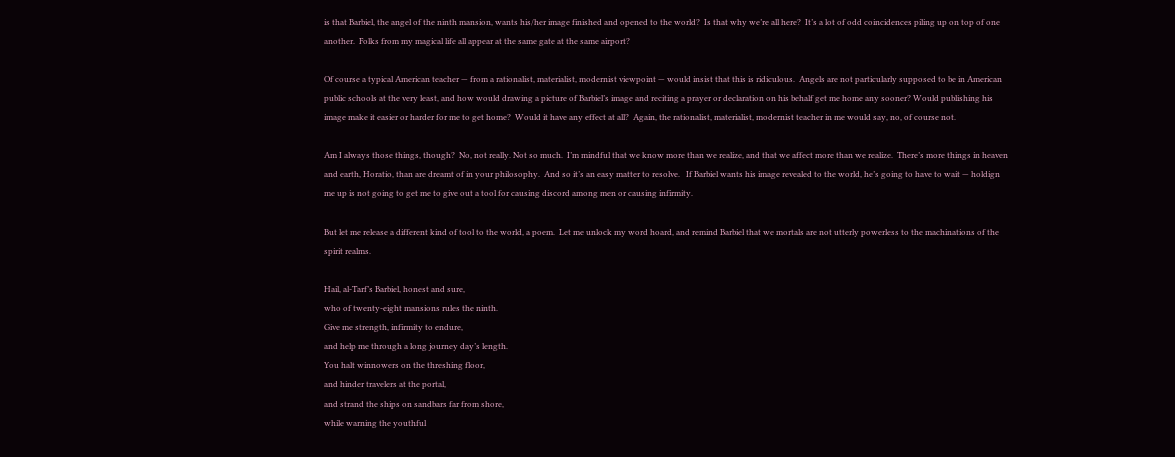is that Barbiel, the angel of the ninth mansion, wants his/her image finished and opened to the world?  Is that why we’re all here?  It’s a lot of odd coincidences piling up on top of one another.  Folks from my magical life all appear at the same gate at the same airport?

Of course a typical American teacher — from a rationalist, materialist, modernist viewpoint — would insist that this is ridiculous.  Angels are not particularly supposed to be in American public schools at the very least, and how would drawing a picture of Barbiel’s image and reciting a prayer or declaration on his behalf get me home any sooner? Would publishing his image make it easier or harder for me to get home?  Would it have any effect at all?  Again, the rationalist, materialist, modernist teacher in me would say, no, of course not.

Am I always those things, though?  No, not really. Not so much.  I’m mindful that we know more than we realize, and that we affect more than we realize.  There’s more things in heaven and earth, Horatio, than are dreamt of in your philosophy.  And so it’s an easy matter to resolve.   If Barbiel wants his image revealed to the world, he’s going to have to wait — holdign me up is not going to get me to give out a tool for causing discord among men or causing infirmity.

But let me release a different kind of tool to the world, a poem.  Let me unlock my word hoard, and remind Barbiel that we mortals are not utterly powerless to the machinations of the spirit realms.

Hail, al-Tarf’s Barbiel, honest and sure,
who of twenty-eight mansions rules the ninth.
Give me strength, infirmity to endure,
and help me through a long journey day’s length.
You halt winnowers on the threshing floor,
and hinder travelers at the portal,
and strand the ships on sandbars far from shore,
while warning the youthful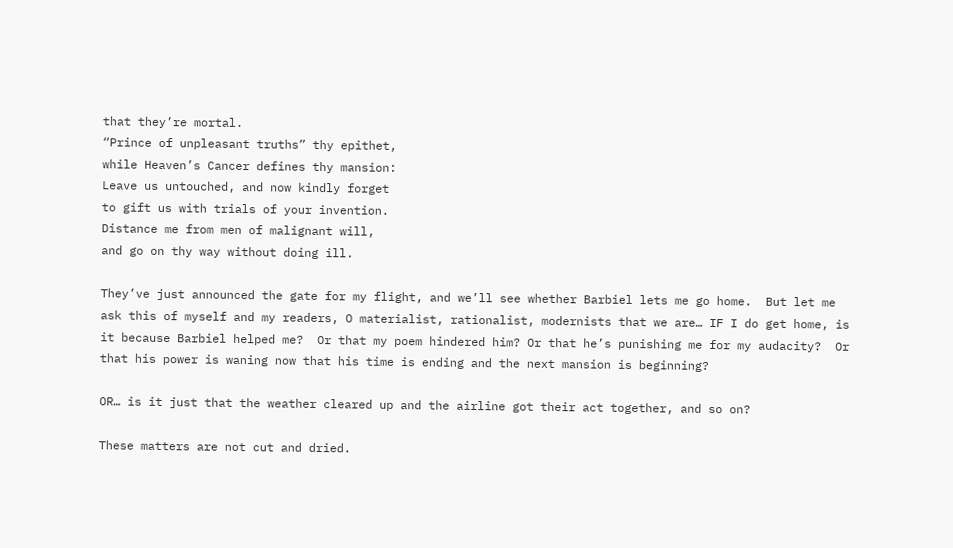that they’re mortal.
“Prince of unpleasant truths” thy epithet,
while Heaven’s Cancer defines thy mansion:
Leave us untouched, and now kindly forget
to gift us with trials of your invention.
Distance me from men of malignant will,
and go on thy way without doing ill.

They’ve just announced the gate for my flight, and we’ll see whether Barbiel lets me go home.  But let me ask this of myself and my readers, O materialist, rationalist, modernists that we are… IF I do get home, is it because Barbiel helped me?  Or that my poem hindered him? Or that he’s punishing me for my audacity?  Or that his power is waning now that his time is ending and the next mansion is beginning?

OR… is it just that the weather cleared up and the airline got their act together, and so on?

These matters are not cut and dried.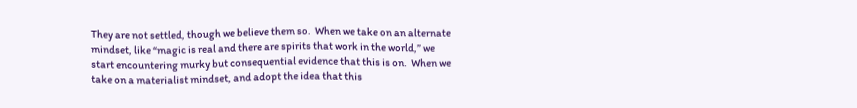They are not settled, though we believe them so.  When we take on an alternate mindset, like “magic is real and there are spirits that work in the world,” we start encountering murky but consequential evidence that this is on.  When we take on a materialist mindset, and adopt the idea that this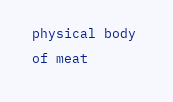physical body of meat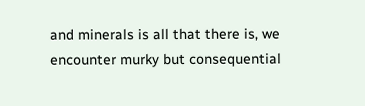and minerals is all that there is, we encounter murky but consequential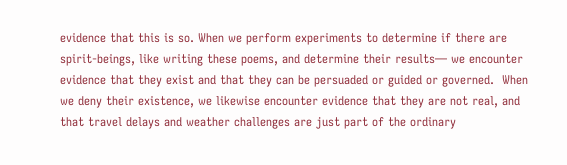evidence that this is so. When we perform experiments to determine if there are spirit-beings, like writing these poems, and determine their results— we encounter evidence that they exist and that they can be persuaded or guided or governed.  When we deny their existence, we likewise encounter evidence that they are not real, and that travel delays and weather challenges are just part of the ordinary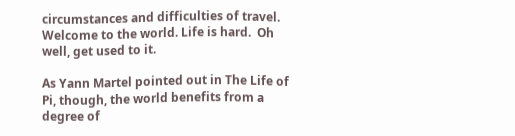circumstances and difficulties of travel.  Welcome to the world. Life is hard.  Oh well, get used to it.

As Yann Martel pointed out in The Life of Pi, though, the world benefits from a degree of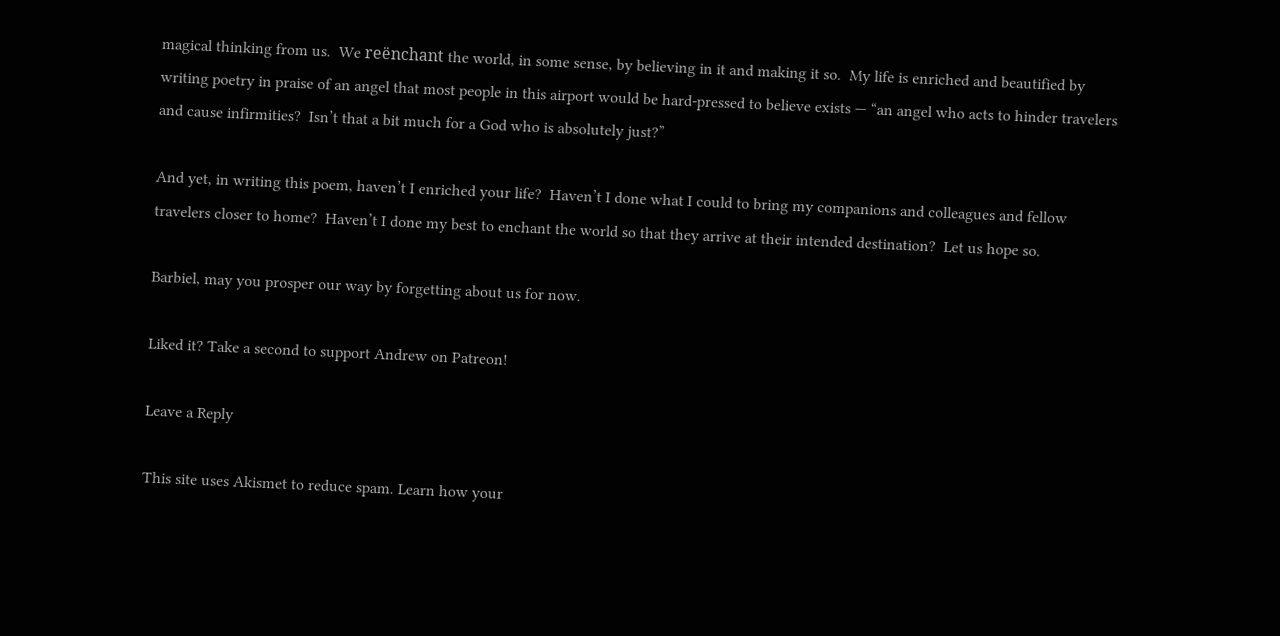magical thinking from us.  We reënchant the world, in some sense, by believing in it and making it so.  My life is enriched and beautified by writing poetry in praise of an angel that most people in this airport would be hard-pressed to believe exists — “an angel who acts to hinder travelers and cause infirmities?  Isn’t that a bit much for a God who is absolutely just?”

And yet, in writing this poem, haven’t I enriched your life?  Haven’t I done what I could to bring my companions and colleagues and fellow travelers closer to home?  Haven’t I done my best to enchant the world so that they arrive at their intended destination?  Let us hope so.

Barbiel, may you prosper our way by forgetting about us for now.

Liked it? Take a second to support Andrew on Patreon!

Leave a Reply

This site uses Akismet to reduce spam. Learn how your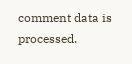comment data is processed.